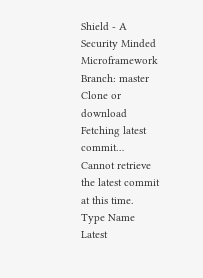Shield - A Security Minded Microframework
Branch: master
Clone or download
Fetching latest commit…
Cannot retrieve the latest commit at this time.
Type Name Latest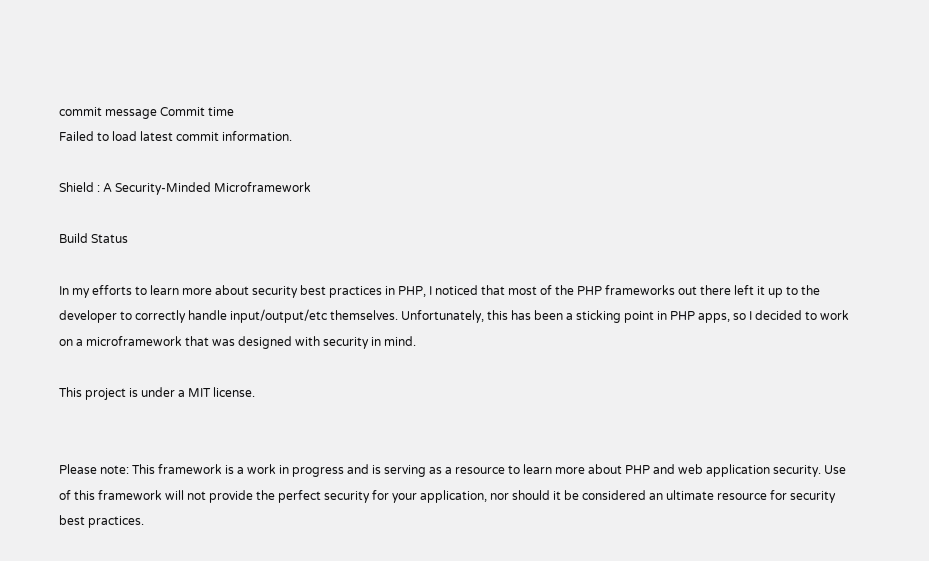commit message Commit time
Failed to load latest commit information.

Shield : A Security-Minded Microframework

Build Status

In my efforts to learn more about security best practices in PHP, I noticed that most of the PHP frameworks out there left it up to the developer to correctly handle input/output/etc themselves. Unfortunately, this has been a sticking point in PHP apps, so I decided to work on a microframework that was designed with security in mind.

This project is under a MIT license.


Please note: This framework is a work in progress and is serving as a resource to learn more about PHP and web application security. Use of this framework will not provide the perfect security for your application, nor should it be considered an ultimate resource for security best practices.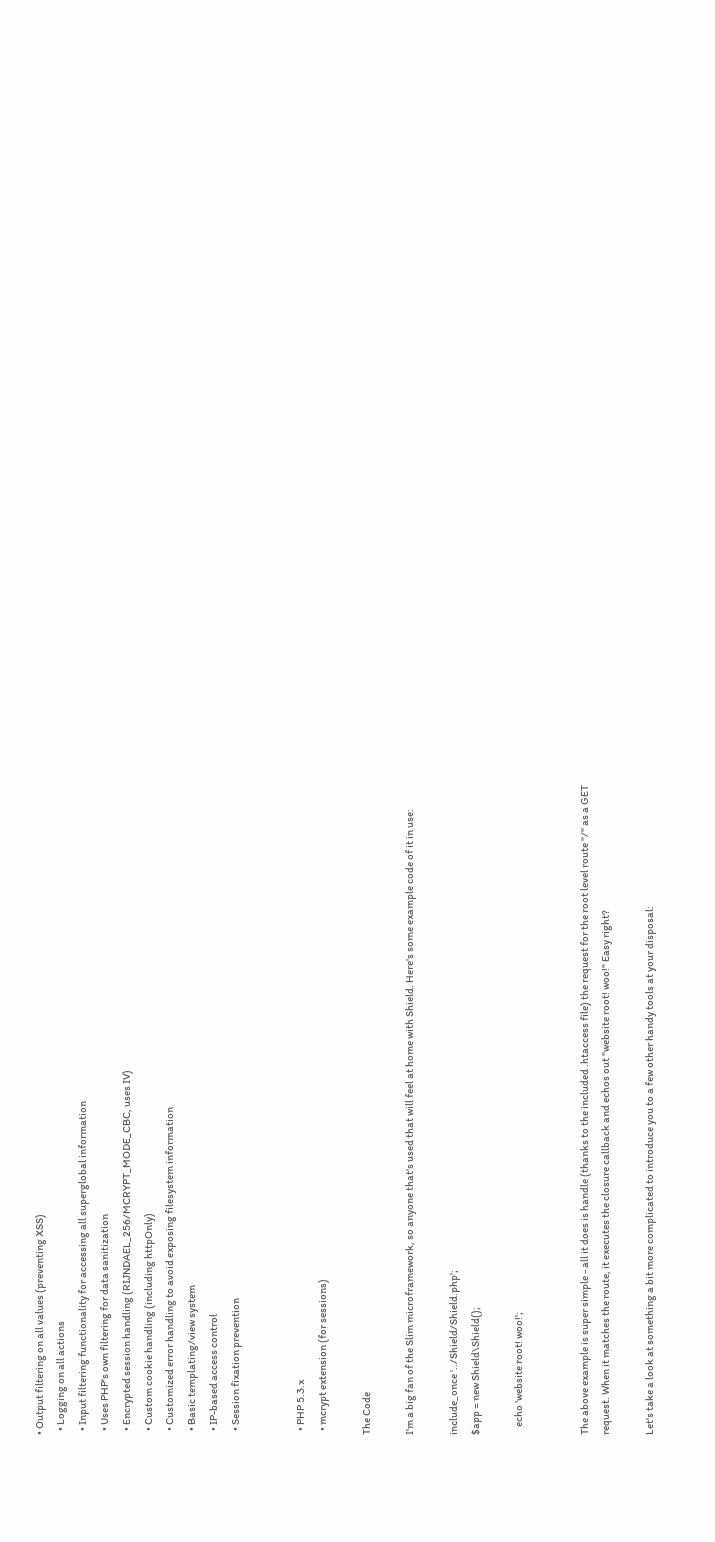• Output filtering on all values (preventing XSS)
  • Logging on all actions
  • Input filtering functionality for accessing all superglobal information
  • Uses PHP's own filtering for data sanitization
  • Encrypted session handling (RIJNDAEL_256/MCRYPT_MODE_CBC, uses IV)
  • Custom cookie handling (including httpOnly)
  • Customized error handling to avoid exposing filesystem information
  • Basic templating/view system
  • IP-based access control
  • Session fixation prevention


  • PHP 5.3.x
  • mcrypt extension (for sessions)

The Code

I'm a big fan of the Slim microframework, so anyone that's used that will feel at home with Shield. Here's some example code of it in use:

include_once '../Shield/Shield.php';
$app = new Shield\Shield();

    echo 'website root! woo!';


The above example is super simple - all it does is handle (thanks to the included .htaccess file) the request for the root level route "/" as a GET request. When it matches the route, it executes the closure callback and echos out "website root! woo!" Easy right?

Let's take a look at something a bit more complicated to introduce you to a few other handy tools at your disposal: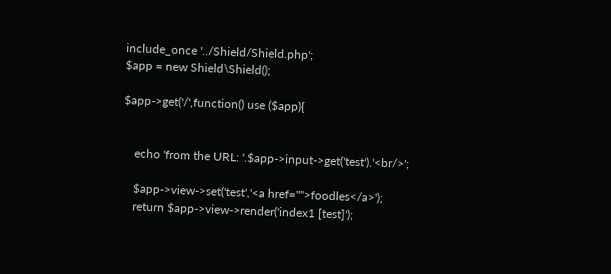include_once '../Shield/Shield.php';
$app = new Shield\Shield();

$app->get('/',function() use ($app){


    echo 'from the URL: '.$app->input->get('test').'<br/>';

    $app->view->set('test','<a href="">foodles</a>');
    return $app->view->render('index1 [test]');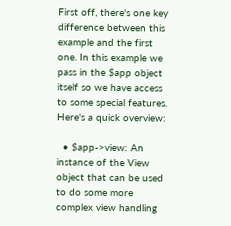First off, there's one key difference between this example and the first one. In this example we pass in the $app object itself so we have access to some special features. Here's a quick overview:

  • $app->view: An instance of the View object that can be used to do some more complex view handling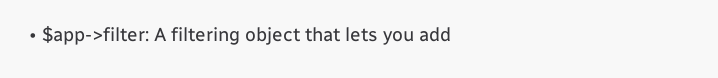• $app->filter: A filtering object that lets you add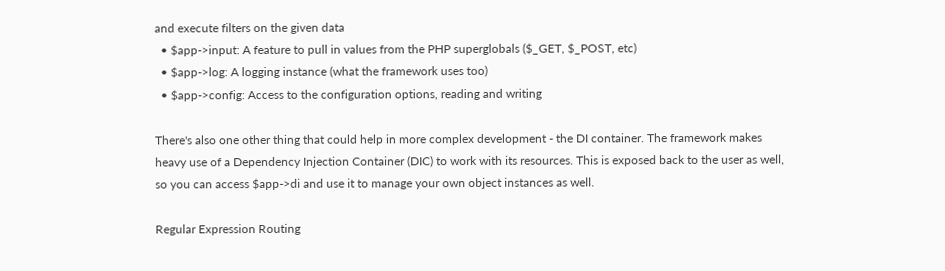and execute filters on the given data
  • $app->input: A feature to pull in values from the PHP superglobals ($_GET, $_POST, etc)
  • $app->log: A logging instance (what the framework uses too)
  • $app->config: Access to the configuration options, reading and writing

There's also one other thing that could help in more complex development - the DI container. The framework makes heavy use of a Dependency Injection Container (DIC) to work with its resources. This is exposed back to the user as well, so you can access $app->di and use it to manage your own object instances as well.

Regular Expression Routing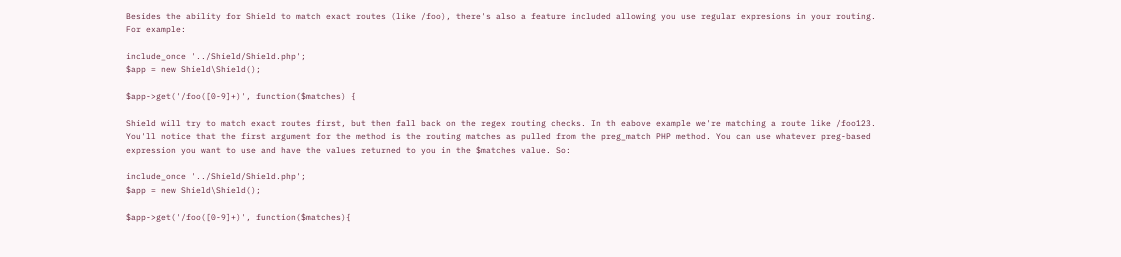Besides the ability for Shield to match exact routes (like /foo), there's also a feature included allowing you use regular expresions in your routing. For example:

include_once '../Shield/Shield.php';
$app = new Shield\Shield();

$app->get('/foo([0-9]+)', function($matches) {

Shield will try to match exact routes first, but then fall back on the regex routing checks. In th eabove example we're matching a route like /foo123. You'll notice that the first argument for the method is the routing matches as pulled from the preg_match PHP method. You can use whatever preg-based expression you want to use and have the values returned to you in the $matches value. So:

include_once '../Shield/Shield.php';
$app = new Shield\Shield();

$app->get('/foo([0-9]+)', function($matches){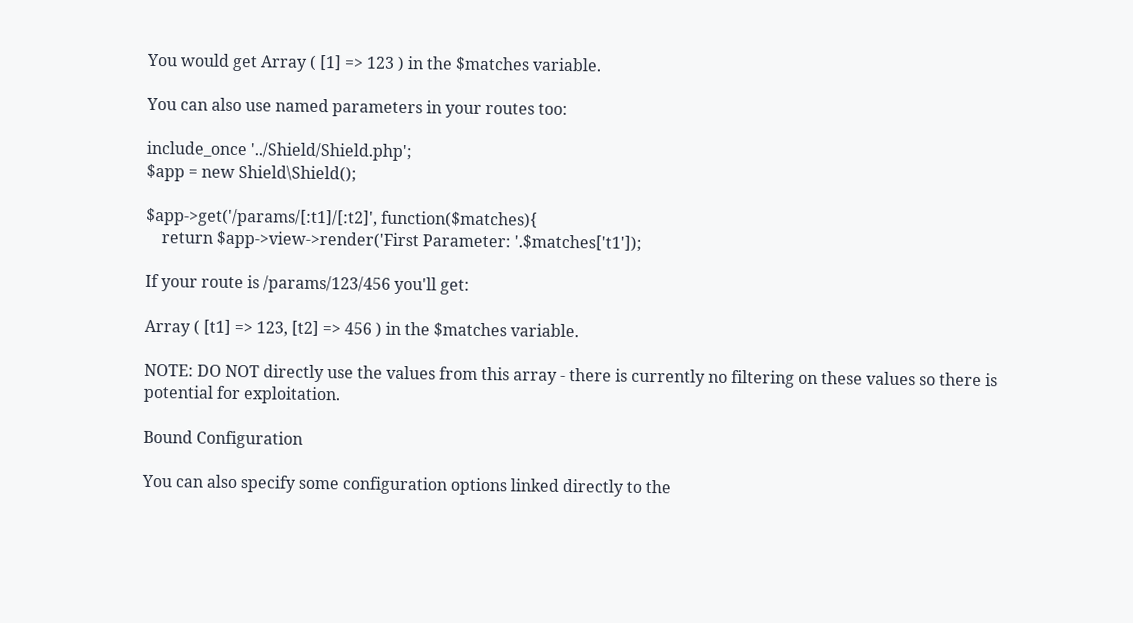You would get Array ( [1] => 123 ) in the $matches variable.

You can also use named parameters in your routes too:

include_once '../Shield/Shield.php';
$app = new Shield\Shield();

$app->get('/params/[:t1]/[:t2]', function($matches){
    return $app->view->render('First Parameter: '.$matches['t1']);

If your route is /params/123/456 you'll get:

Array ( [t1] => 123, [t2] => 456 ) in the $matches variable.

NOTE: DO NOT directly use the values from this array - there is currently no filtering on these values so there is potential for exploitation.

Bound Configuration

You can also specify some configuration options linked directly to the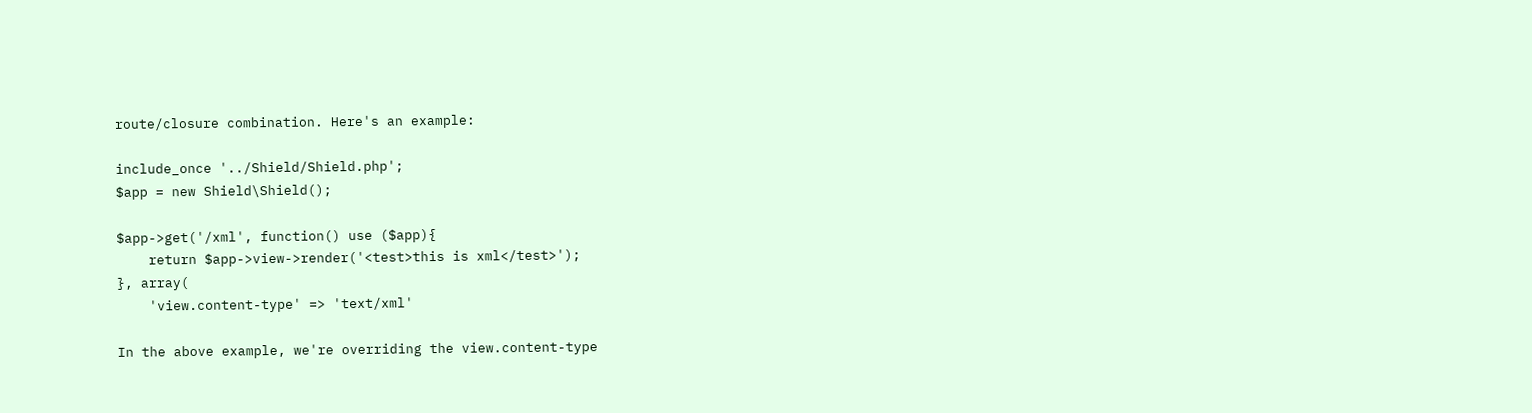route/closure combination. Here's an example:

include_once '../Shield/Shield.php';
$app = new Shield\Shield();

$app->get('/xml', function() use ($app){
    return $app->view->render('<test>this is xml</test>');
}, array(
    'view.content-type' => 'text/xml'

In the above example, we're overriding the view.content-type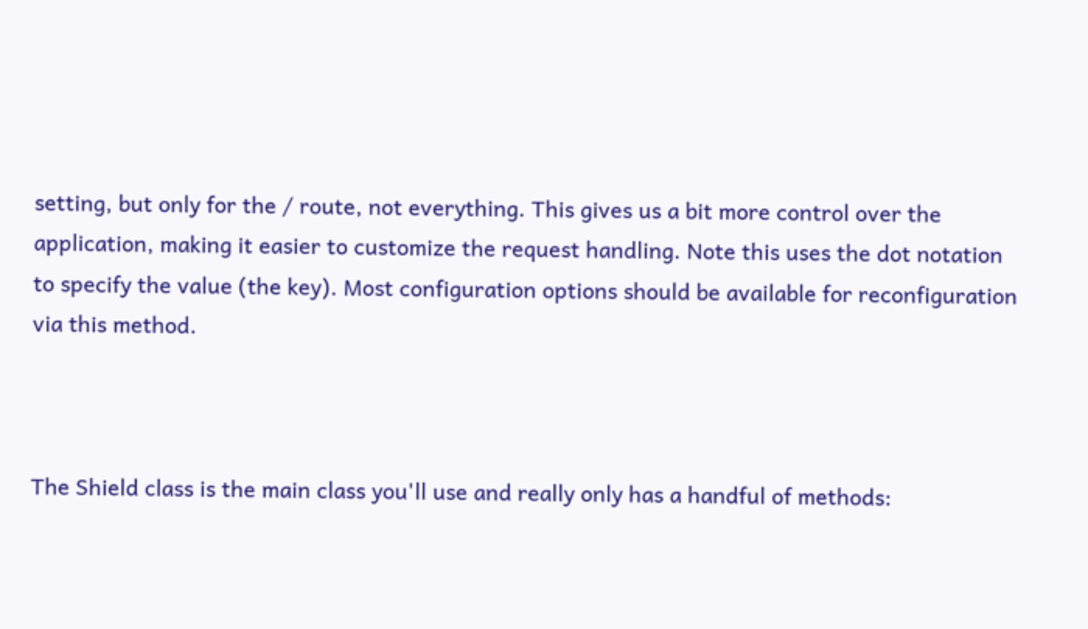setting, but only for the / route, not everything. This gives us a bit more control over the application, making it easier to customize the request handling. Note this uses the dot notation to specify the value (the key). Most configuration options should be available for reconfiguration via this method.



The Shield class is the main class you'll use and really only has a handful of methods: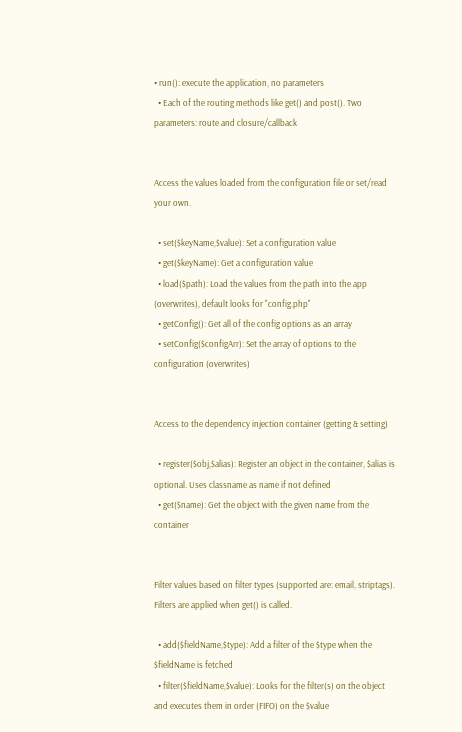• run(): execute the application, no parameters
  • Each of the routing methods like get() and post(). Two parameters: route and closure/callback


Access the values loaded from the configuration file or set/read your own.

  • set($keyName,$value): Set a configuration value
  • get($keyName): Get a configuration value
  • load($path): Load the values from the path into the app (overwrites), default looks for "config.php"
  • getConfig(): Get all of the config options as an array
  • setConfig($configArr): Set the array of options to the configuration (overwrites)


Access to the dependency injection container (getting & setting)

  • register($obj,$alias): Register an object in the container, $alias is optional. Uses classname as name if not defined
  • get($name): Get the object with the given name from the container


Filter values based on filter types (supported are: email, striptags). Filters are applied when get() is called.

  • add($fieldName,$type): Add a filter of the $type when the $fieldName is fetched
  • filter($fieldName,$value): Looks for the filter(s) on the object and executes them in order (FIFO) on the $value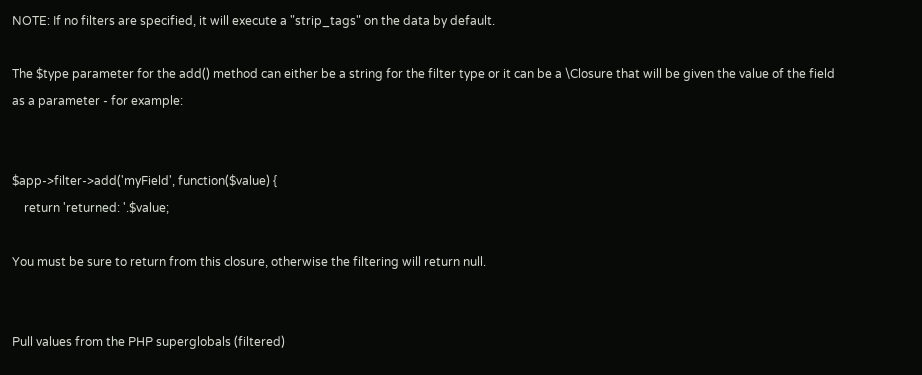NOTE: If no filters are specified, it will execute a "strip_tags" on the data by default.

The $type parameter for the add() method can either be a string for the filter type or it can be a \Closure that will be given the value of the field as a parameter - for example:


$app->filter->add('myField', function($value) {
    return 'returned: '.$value;

You must be sure to return from this closure, otherwise the filtering will return null.


Pull values from the PHP superglobals (filtered)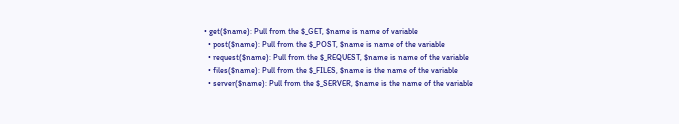• get($name): Pull from the $_GET, $name is name of variable
  • post($name): Pull from the $_POST, $name is name of the variable
  • request($name): Pull from the $_REQUEST, $name is name of the variable
  • files($name): Pull from the $_FILES, $name is the name of the variable
  • server($name): Pull from the $_SERVER, $name is the name of the variable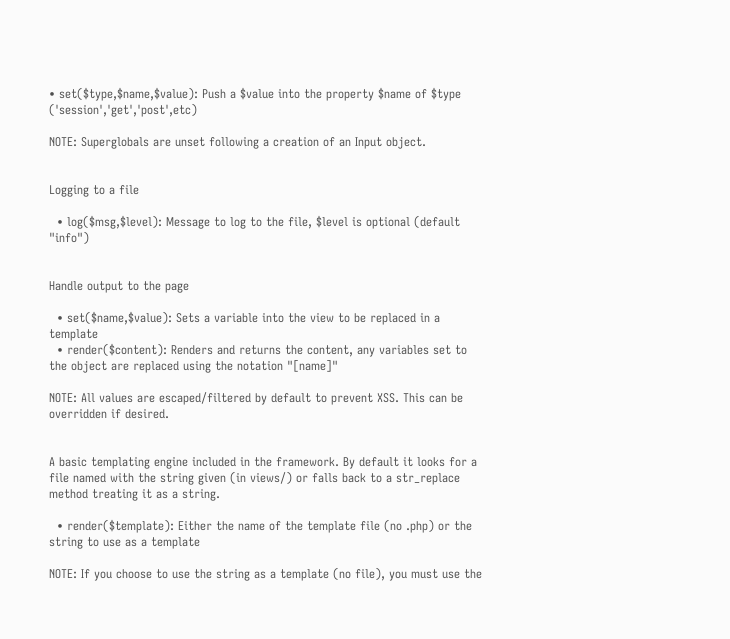• set($type,$name,$value): Push a $value into the property $name of $type ('session','get','post',etc)

NOTE: Superglobals are unset following a creation of an Input object.


Logging to a file

  • log($msg,$level): Message to log to the file, $level is optional (default "info")


Handle output to the page

  • set($name,$value): Sets a variable into the view to be replaced in a template
  • render($content): Renders and returns the content, any variables set to the object are replaced using the notation "[name]"

NOTE: All values are escaped/filtered by default to prevent XSS. This can be overridden if desired.


A basic templating engine included in the framework. By default it looks for a file named with the string given (in views/) or falls back to a str_replace method treating it as a string.

  • render($template): Either the name of the template file (no .php) or the string to use as a template

NOTE: If you choose to use the string as a template (no file), you must use the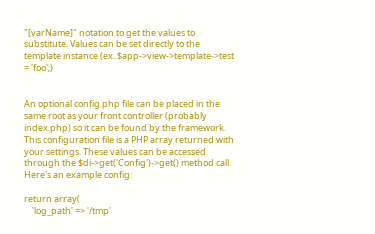"[varName]" notation to get the values to substitute. Values can be set directly to the template instance (ex. $app->view->template->test = 'foo';)


An optional config.php file can be placed in the same root as your front controller (probably index.php) so it can be found by the framework. This configuration file is a PHP array returned with your settings. These values can be accessed through the $di->get('Config')->get() method call. Here's an example config:

return array(
    'log_path' => '/tmp'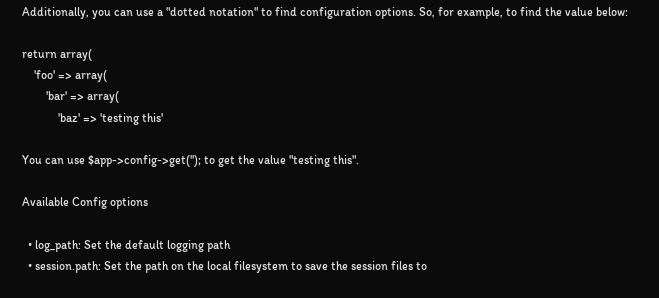Additionally, you can use a "dotted notation" to find configuration options. So, for example, to find the value below:

return array(
    'foo' => array(
        'bar' => array(
            'baz' => 'testing this'

You can use $app->config->get(''); to get the value "testing this".

Available Config options

  • log_path: Set the default logging path
  • session.path: Set the path on the local filesystem to save the session files to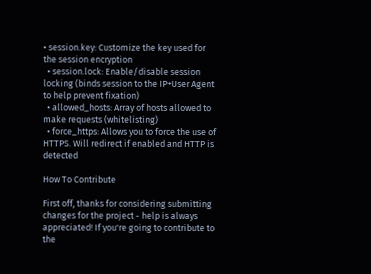• session.key: Customize the key used for the session encryption
  • session.lock: Enable/disable session locking (binds session to the IP+User Agent to help prevent fixation)
  • allowed_hosts: Array of hosts allowed to make requests (whitelisting)
  • force_https: Allows you to force the use of HTTPS. Will redirect if enabled and HTTP is detected

How To Contribute

First off, thanks for considering submitting changes for the project - help is always appreciated! If you're going to contribute to the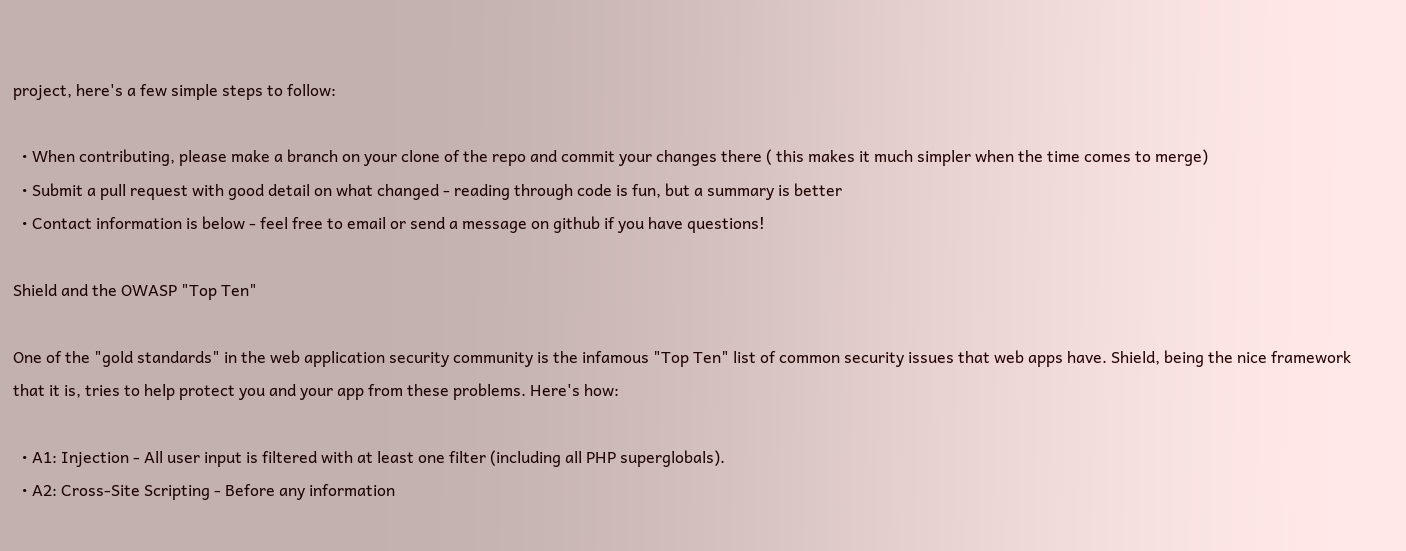project, here's a few simple steps to follow:

  • When contributing, please make a branch on your clone of the repo and commit your changes there ( this makes it much simpler when the time comes to merge)
  • Submit a pull request with good detail on what changed - reading through code is fun, but a summary is better
  • Contact information is below - feel free to email or send a message on github if you have questions!

Shield and the OWASP "Top Ten"

One of the "gold standards" in the web application security community is the infamous "Top Ten" list of common security issues that web apps have. Shield, being the nice framework that it is, tries to help protect you and your app from these problems. Here's how:

  • A1: Injection - All user input is filtered with at least one filter (including all PHP superglobals).
  • A2: Cross-Site Scripting - Before any information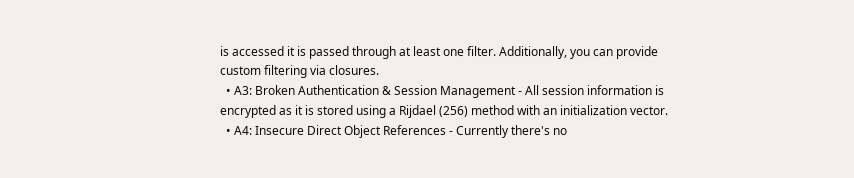is accessed it is passed through at least one filter. Additionally, you can provide custom filtering via closures.
  • A3: Broken Authentication & Session Management - All session information is encrypted as it is stored using a Rijdael (256) method with an initialization vector.
  • A4: Insecure Direct Object References - Currently there's no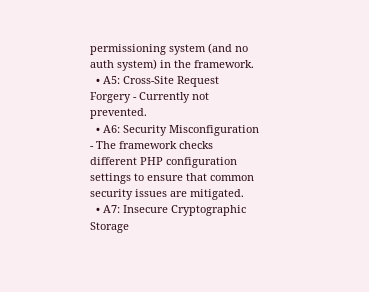permissioning system (and no auth system) in the framework.
  • A5: Cross-Site Request Forgery - Currently not prevented.
  • A6: Security Misconfiguration - The framework checks different PHP configuration settings to ensure that common security issues are mitigated.
  • A7: Insecure Cryptographic Storage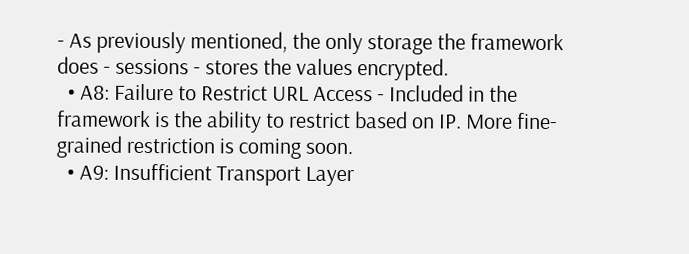- As previously mentioned, the only storage the framework does - sessions - stores the values encrypted.
  • A8: Failure to Restrict URL Access - Included in the framework is the ability to restrict based on IP. More fine-grained restriction is coming soon.
  • A9: Insufficient Transport Layer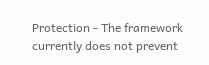Protection - The framework currently does not prevent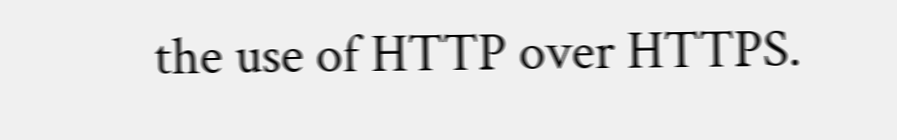the use of HTTP over HTTPS.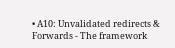• A10: Unvalidated redirects & Forwards - The framework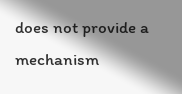does not provide a mechanism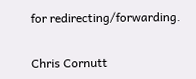for redirecting/forwarding.


Chris Cornutt